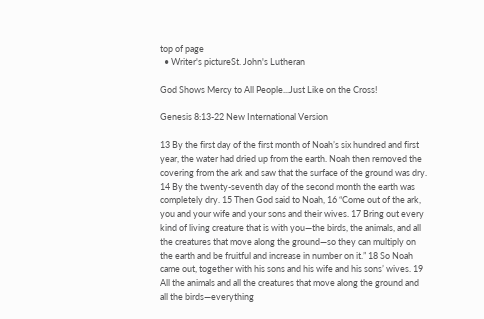top of page
  • Writer's pictureSt. John's Lutheran

God Shows Mercy to All People...Just Like on the Cross!

Genesis 8:13-22 New International Version

13 By the first day of the first month of Noah’s six hundred and first year, the water had dried up from the earth. Noah then removed the covering from the ark and saw that the surface of the ground was dry. 14 By the twenty-seventh day of the second month the earth was completely dry. 15 Then God said to Noah, 16 “Come out of the ark, you and your wife and your sons and their wives. 17 Bring out every kind of living creature that is with you—the birds, the animals, and all the creatures that move along the ground—so they can multiply on the earth and be fruitful and increase in number on it.” 18 So Noah came out, together with his sons and his wife and his sons’ wives. 19 All the animals and all the creatures that move along the ground and all the birds—everything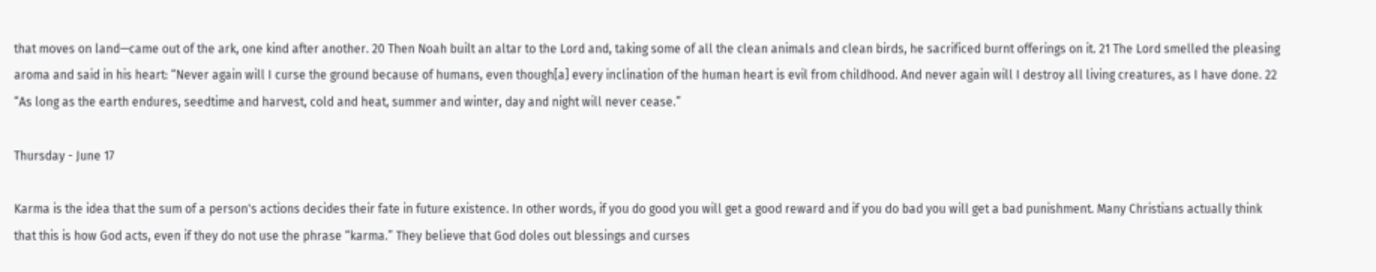that moves on land—came out of the ark, one kind after another. 20 Then Noah built an altar to the Lord and, taking some of all the clean animals and clean birds, he sacrificed burnt offerings on it. 21 The Lord smelled the pleasing aroma and said in his heart: “Never again will I curse the ground because of humans, even though[a] every inclination of the human heart is evil from childhood. And never again will I destroy all living creatures, as I have done. 22 “As long as the earth endures, seedtime and harvest, cold and heat, summer and winter, day and night will never cease.”

Thursday - June 17

Karma is the idea that the sum of a person's actions decides their fate in future existence. In other words, if you do good you will get a good reward and if you do bad you will get a bad punishment. Many Christians actually think that this is how God acts, even if they do not use the phrase “karma.” They believe that God doles out blessings and curses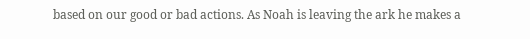based on our good or bad actions. As Noah is leaving the ark he makes a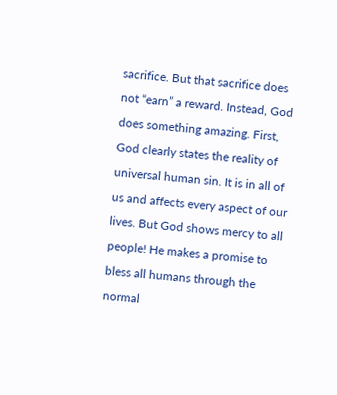sacrifice. But that sacrifice does not “earn” a reward. Instead, God does something amazing. First, God clearly states the reality of universal human sin. It is in all of us and affects every aspect of our lives. But God shows mercy to all people! He makes a promise to bless all humans through the normal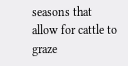seasons that allow for cattle to graze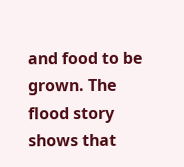and food to be grown. The flood story shows that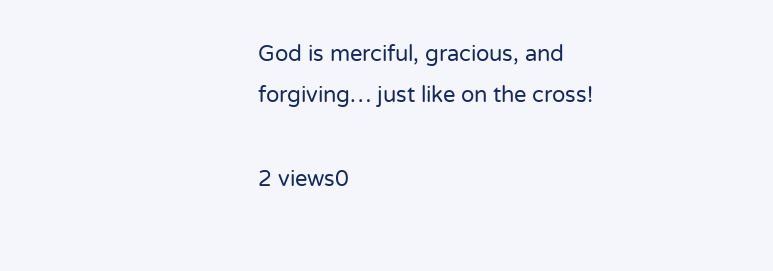God is merciful, gracious, and forgiving… just like on the cross!

2 views0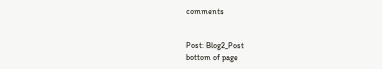comments


Post: Blog2_Post
bottom of page